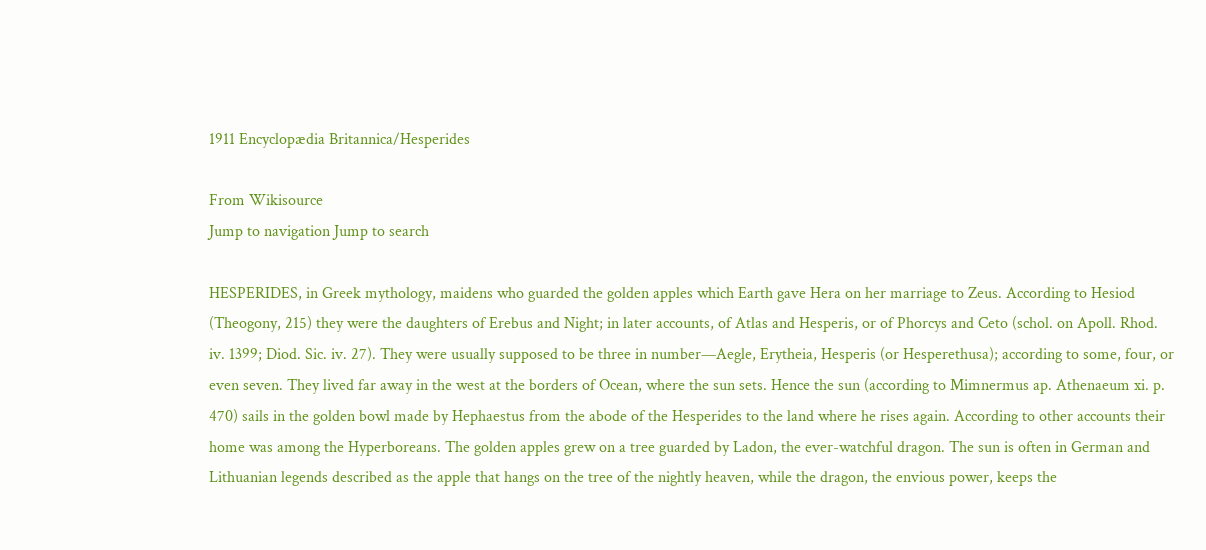1911 Encyclopædia Britannica/Hesperides

From Wikisource
Jump to navigation Jump to search

HESPERIDES, in Greek mythology, maidens who guarded the golden apples which Earth gave Hera on her marriage to Zeus. According to Hesiod (Theogony, 215) they were the daughters of Erebus and Night; in later accounts, of Atlas and Hesperis, or of Phorcys and Ceto (schol. on Apoll. Rhod. iv. 1399; Diod. Sic. iv. 27). They were usually supposed to be three in number—Aegle, Erytheia, Hesperis (or Hesperethusa); according to some, four, or even seven. They lived far away in the west at the borders of Ocean, where the sun sets. Hence the sun (according to Mimnermus ap. Athenaeum xi. p. 470) sails in the golden bowl made by Hephaestus from the abode of the Hesperides to the land where he rises again. According to other accounts their home was among the Hyperboreans. The golden apples grew on a tree guarded by Ladon, the ever-watchful dragon. The sun is often in German and Lithuanian legends described as the apple that hangs on the tree of the nightly heaven, while the dragon, the envious power, keeps the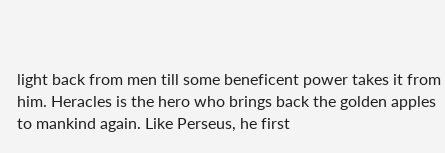light back from men till some beneficent power takes it from him. Heracles is the hero who brings back the golden apples to mankind again. Like Perseus, he first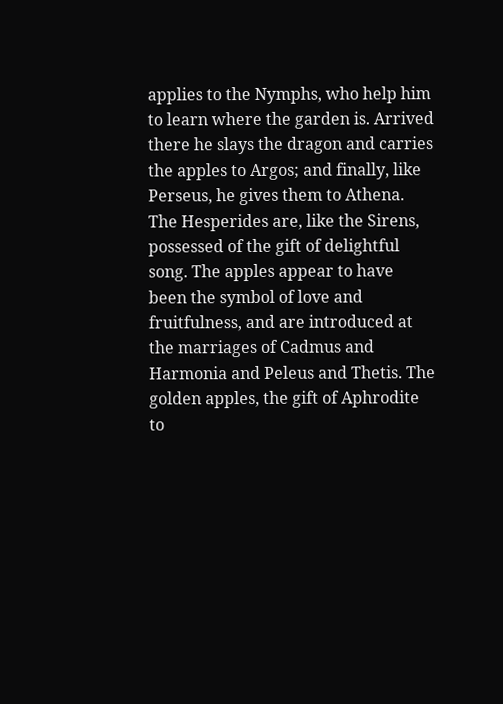applies to the Nymphs, who help him to learn where the garden is. Arrived there he slays the dragon and carries the apples to Argos; and finally, like Perseus, he gives them to Athena. The Hesperides are, like the Sirens, possessed of the gift of delightful song. The apples appear to have been the symbol of love and fruitfulness, and are introduced at the marriages of Cadmus and Harmonia and Peleus and Thetis. The golden apples, the gift of Aphrodite to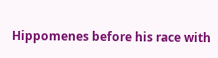Hippomenes before his race with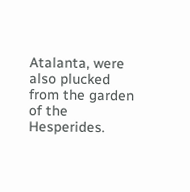Atalanta, were also plucked from the garden of the Hesperides.